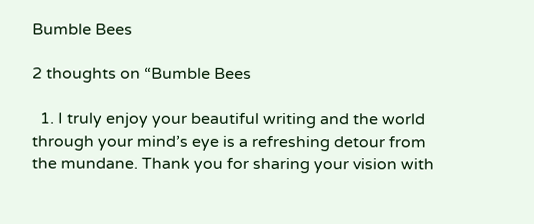Bumble Bees

2 thoughts on “Bumble Bees

  1. I truly enjoy your beautiful writing and the world through your mind’s eye is a refreshing detour from the mundane. Thank you for sharing your vision with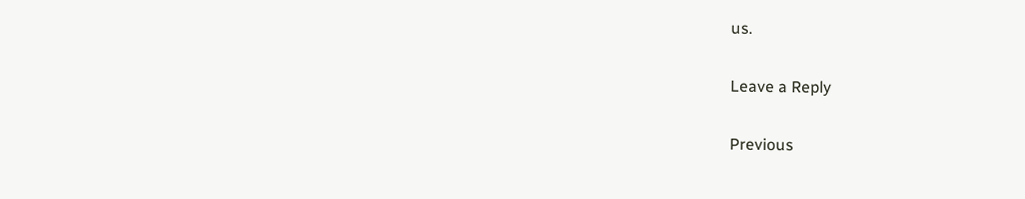us.

Leave a Reply

Previous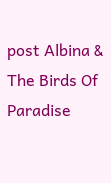post Albina & The Birds Of Paradise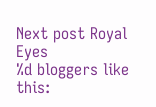Next post Royal Eyes
%d bloggers like this: